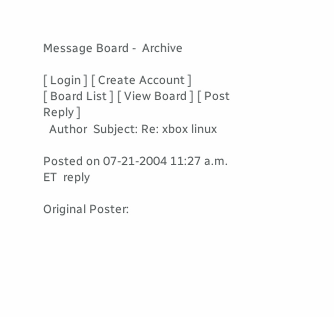Message Board -  Archive

[ Login ] [ Create Account ]
[ Board List ] [ View Board ] [ Post Reply ]
  Author  Subject: Re: xbox linux

Posted on 07-21-2004 11:27 a.m. ET  reply

Original Poster: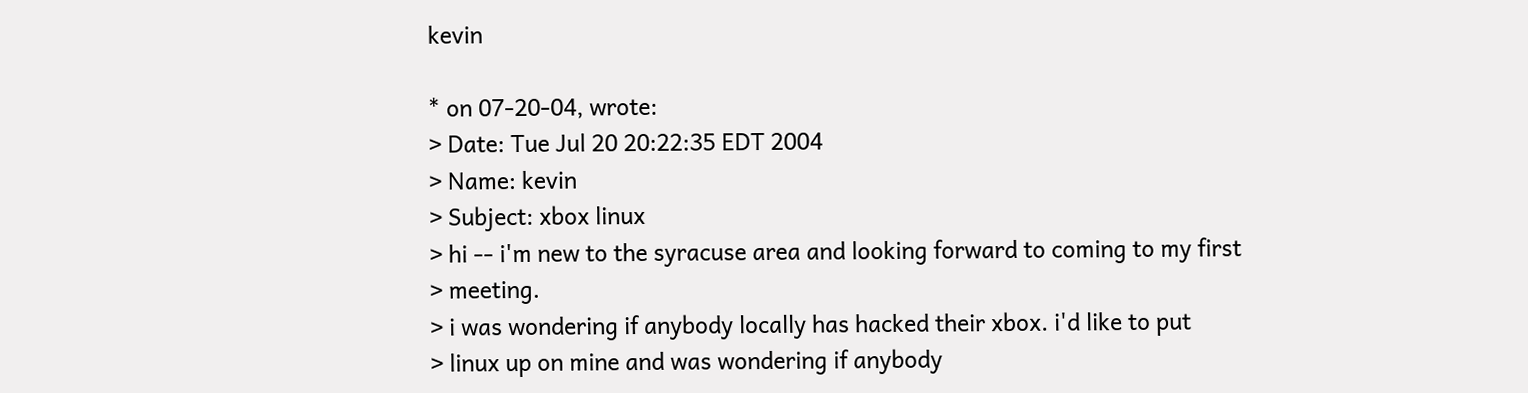kevin

* on 07-20-04, wrote:
> Date: Tue Jul 20 20:22:35 EDT 2004
> Name: kevin
> Subject: xbox linux
> hi -- i'm new to the syracuse area and looking forward to coming to my first
> meeting.
> i was wondering if anybody locally has hacked their xbox. i'd like to put
> linux up on mine and was wondering if anybody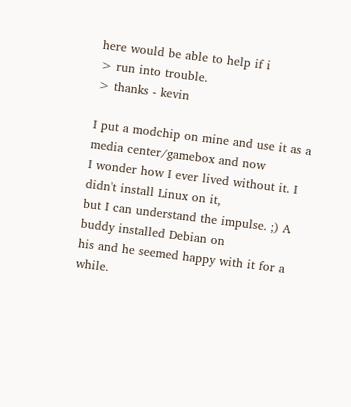here would be able to help if i
> run into trouble.
> thanks - kevin

I put a modchip on mine and use it as a media center/gamebox and now
I wonder how I ever lived without it. I didn't install Linux on it,
but I can understand the impulse. ;) A buddy installed Debian on
his and he seemed happy with it for a while.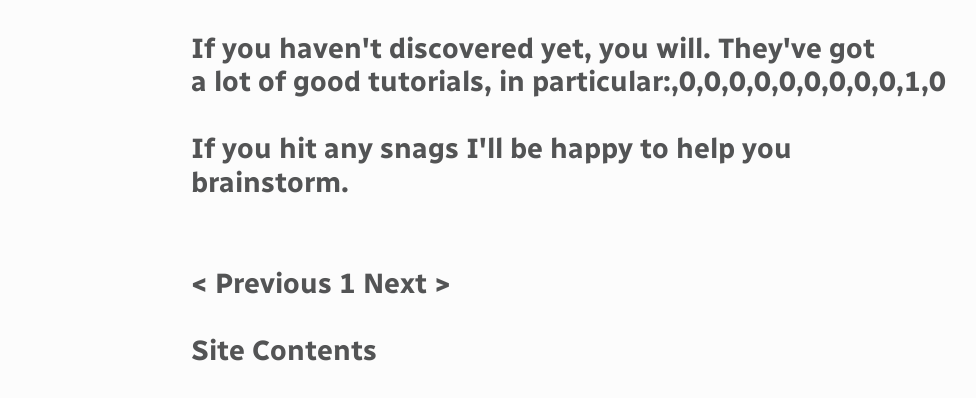If you haven't discovered yet, you will. They've got
a lot of good tutorials, in particular:,0,0,0,0,0,0,0,0,0,1,0

If you hit any snags I'll be happy to help you brainstorm.


< Previous 1 Next >

Site Contents